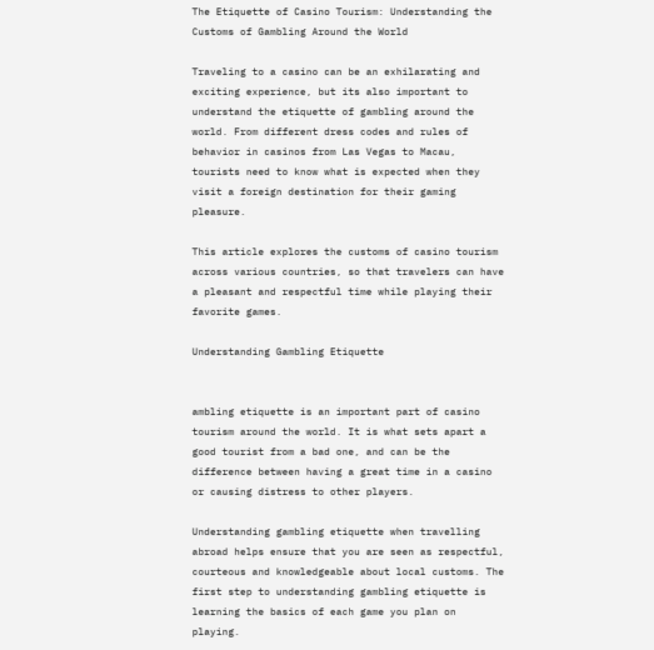The Etiquette of Casino Tourism: Understanding the Customs of Gambling Around the World

Traveling to a casino can be an exhilarating and exciting experience, but its also important to understand the etiquette of gambling around the world. From different dress codes and rules of behavior in casinos from Las Vegas to Macau, tourists need to know what is expected when they visit a foreign destination for their gaming pleasure.

This article explores the customs of casino tourism across various countries, so that travelers can have a pleasant and respectful time while playing their favorite games.

Understanding Gambling Etiquette


ambling etiquette is an important part of casino tourism around the world. It is what sets apart a good tourist from a bad one, and can be the difference between having a great time in a casino or causing distress to other players.

Understanding gambling etiquette when travelling abroad helps ensure that you are seen as respectful, courteous and knowledgeable about local customs. The first step to understanding gambling etiquette is learning the basics of each game you plan on playing.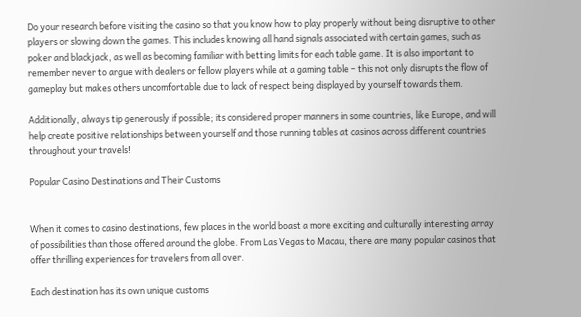Do your research before visiting the casino so that you know how to play properly without being disruptive to other players or slowing down the games. This includes knowing all hand signals associated with certain games, such as poker and blackjack, as well as becoming familiar with betting limits for each table game. It is also important to remember never to argue with dealers or fellow players while at a gaming table – this not only disrupts the flow of gameplay but makes others uncomfortable due to lack of respect being displayed by yourself towards them.

Additionally, always tip generously if possible; its considered proper manners in some countries, like Europe, and will help create positive relationships between yourself and those running tables at casinos across different countries throughout your travels!

Popular Casino Destinations and Their Customs


When it comes to casino destinations, few places in the world boast a more exciting and culturally interesting array of possibilities than those offered around the globe. From Las Vegas to Macau, there are many popular casinos that offer thrilling experiences for travelers from all over.

Each destination has its own unique customs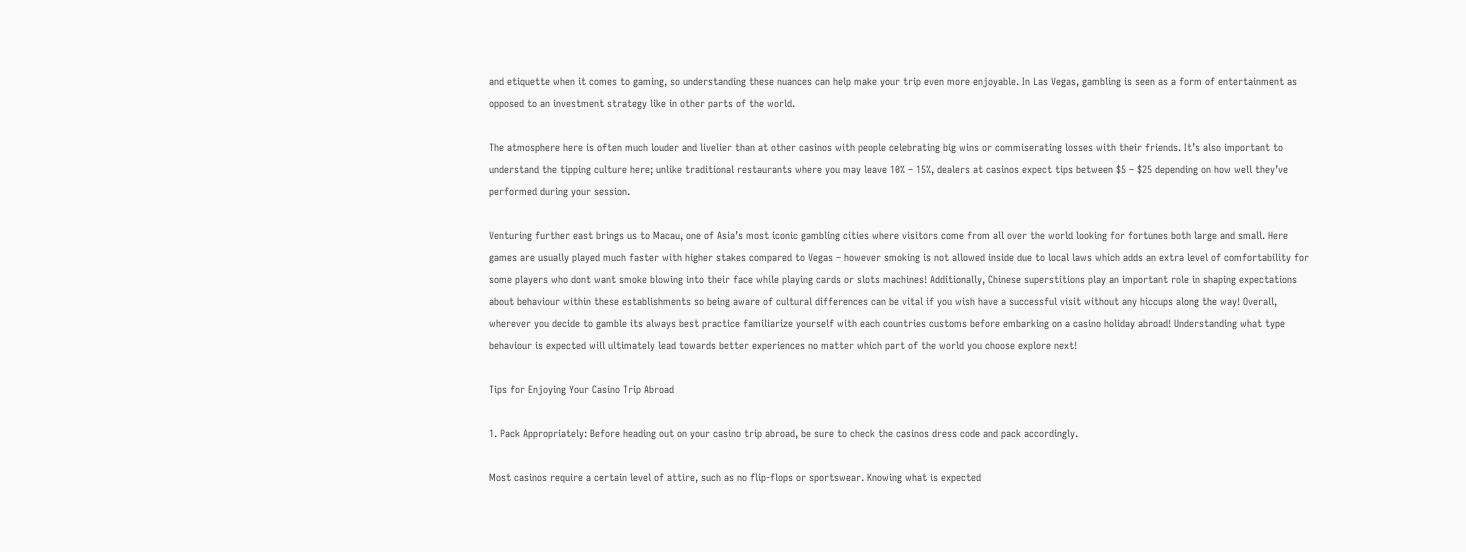and etiquette when it comes to gaming, so understanding these nuances can help make your trip even more enjoyable. In Las Vegas, gambling is seen as a form of entertainment as opposed to an investment strategy like in other parts of the world.

The atmosphere here is often much louder and livelier than at other casinos with people celebrating big wins or commiserating losses with their friends. It’s also important to understand the tipping culture here; unlike traditional restaurants where you may leave 10% – 15%, dealers at casinos expect tips between $5 – $25 depending on how well they’ve performed during your session.

Venturing further east brings us to Macau, one of Asia’s most iconic gambling cities where visitors come from all over the world looking for fortunes both large and small. Here games are usually played much faster with higher stakes compared to Vegas – however smoking is not allowed inside due to local laws which adds an extra level of comfortability for some players who dont want smoke blowing into their face while playing cards or slots machines! Additionally, Chinese superstitions play an important role in shaping expectations about behaviour within these establishments so being aware of cultural differences can be vital if you wish have a successful visit without any hiccups along the way! Overall, wherever you decide to gamble its always best practice familiarize yourself with each countries customs before embarking on a casino holiday abroad! Understanding what type behaviour is expected will ultimately lead towards better experiences no matter which part of the world you choose explore next!

Tips for Enjoying Your Casino Trip Abroad

1. Pack Appropriately: Before heading out on your casino trip abroad, be sure to check the casinos dress code and pack accordingly.

Most casinos require a certain level of attire, such as no flip-flops or sportswear. Knowing what is expected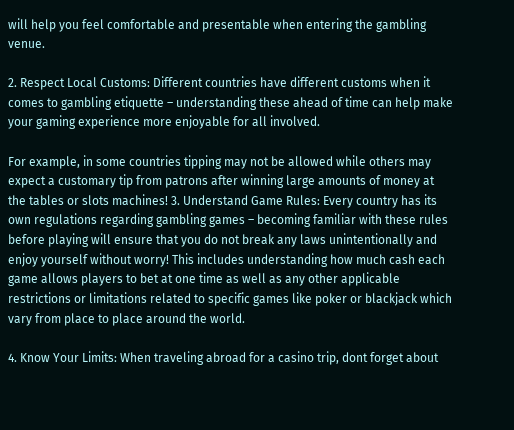will help you feel comfortable and presentable when entering the gambling venue.

2. Respect Local Customs: Different countries have different customs when it comes to gambling etiquette – understanding these ahead of time can help make your gaming experience more enjoyable for all involved.

For example, in some countries tipping may not be allowed while others may expect a customary tip from patrons after winning large amounts of money at the tables or slots machines! 3. Understand Game Rules: Every country has its own regulations regarding gambling games – becoming familiar with these rules before playing will ensure that you do not break any laws unintentionally and enjoy yourself without worry! This includes understanding how much cash each game allows players to bet at one time as well as any other applicable restrictions or limitations related to specific games like poker or blackjack which vary from place to place around the world.

4. Know Your Limits: When traveling abroad for a casino trip, dont forget about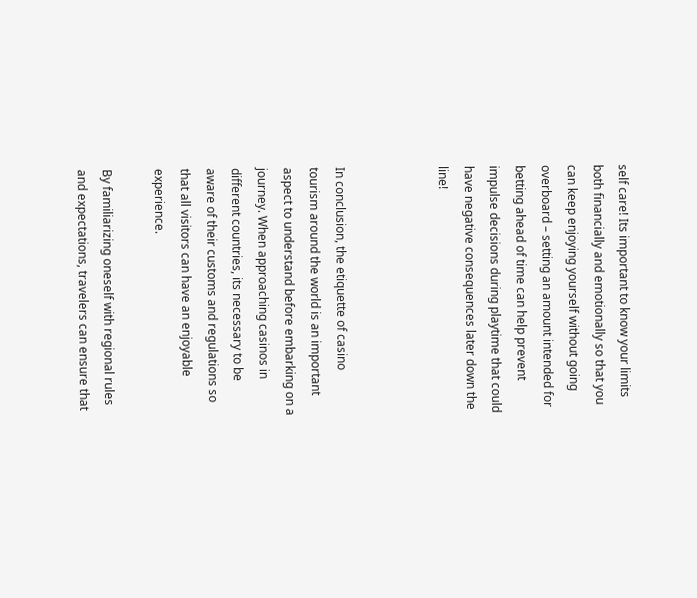self care! Its important to know your limits both financially and emotionally so that you can keep enjoying yourself without going overboard – setting an amount intended for betting ahead of time can help prevent impulse decisions during playtime that could have negative consequences later down the line!



In conclusion, the etiquette of casino tourism around the world is an important aspect to understand before embarking on a journey. When approaching casinos in different countries, its necessary to be aware of their customs and regulations so that all visitors can have an enjoyable experience.

By familiarizing oneself with regional rules and expectations, travelers can ensure that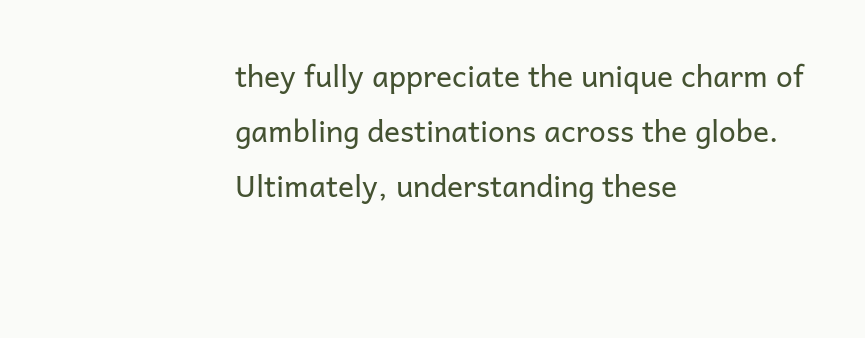they fully appreciate the unique charm of gambling destinations across the globe. Ultimately, understanding these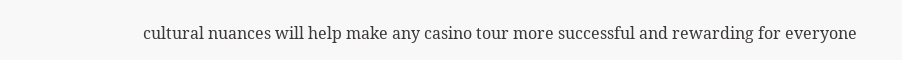cultural nuances will help make any casino tour more successful and rewarding for everyone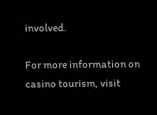involved.

For more information on casino tourism, visit